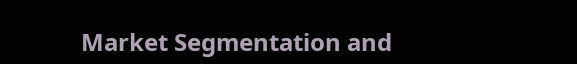Market Segmentation and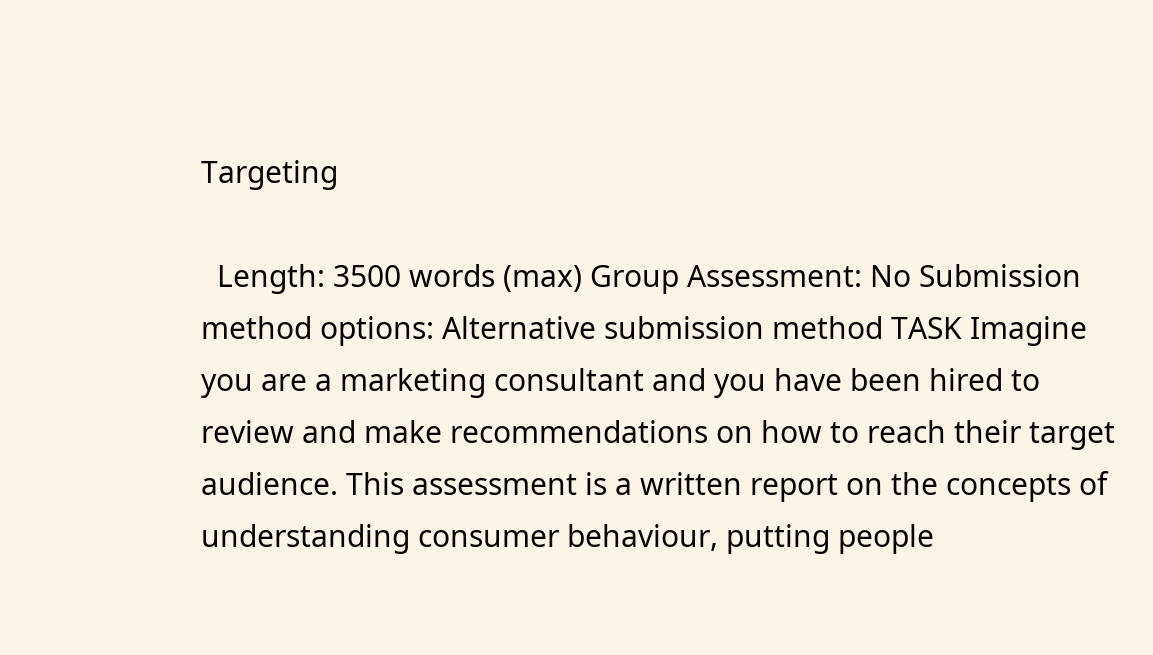Targeting

  Length: 3500 words (max) Group Assessment: No Submission method options: Alternative submission method TASK Imagine you are a marketing consultant and you have been hired to review and make recommendations on how to reach their target audience. This assessment is a written report on the concepts of understanding consumer behaviour, putting people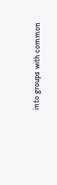into groups with common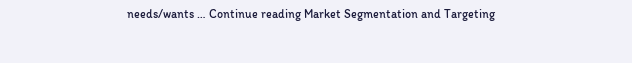needs/wants … Continue reading Market Segmentation and Targeting